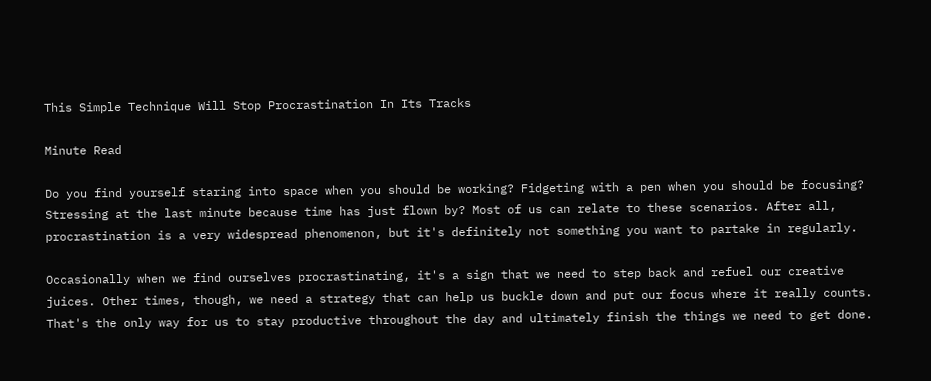This Simple Technique Will Stop Procrastination In Its Tracks

Minute Read

Do you find yourself staring into space when you should be working? Fidgeting with a pen when you should be focusing? Stressing at the last minute because time has just flown by? Most of us can relate to these scenarios. After all, procrastination is a very widespread phenomenon, but it's definitely not something you want to partake in regularly.

Occasionally when we find ourselves procrastinating, it's a sign that we need to step back and refuel our creative juices. Other times, though, we need a strategy that can help us buckle down and put our focus where it really counts. That's the only way for us to stay productive throughout the day and ultimately finish the things we need to get done.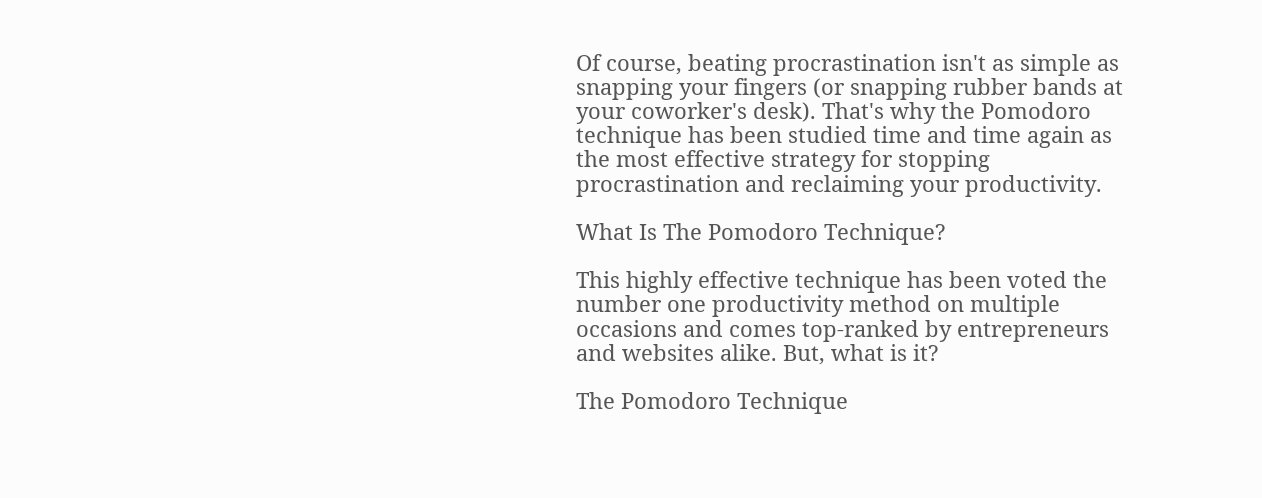Of course, beating procrastination isn't as simple as snapping your fingers (or snapping rubber bands at your coworker's desk). That's why the Pomodoro technique has been studied time and time again as the most effective strategy for stopping procrastination and reclaiming your productivity.

What Is The Pomodoro Technique?

This highly effective technique has been voted the number one productivity method on multiple occasions and comes top-ranked by entrepreneurs and websites alike. But, what is it?

The Pomodoro Technique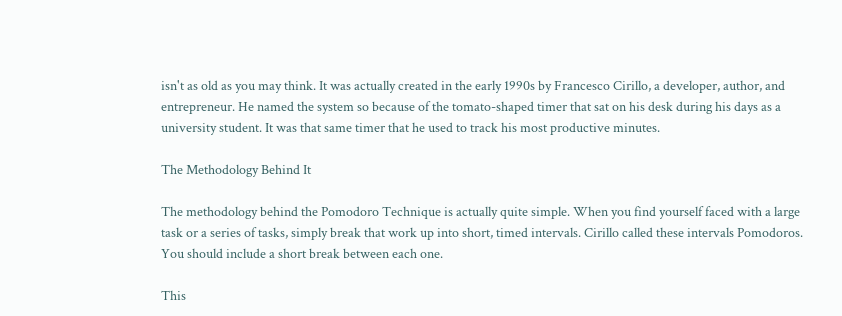isn't as old as you may think. It was actually created in the early 1990s by Francesco Cirillo, a developer, author, and entrepreneur. He named the system so because of the tomato-shaped timer that sat on his desk during his days as a university student. It was that same timer that he used to track his most productive minutes.

The Methodology Behind It

The methodology behind the Pomodoro Technique is actually quite simple. When you find yourself faced with a large task or a series of tasks, simply break that work up into short, timed intervals. Cirillo called these intervals Pomodoros. You should include a short break between each one.

This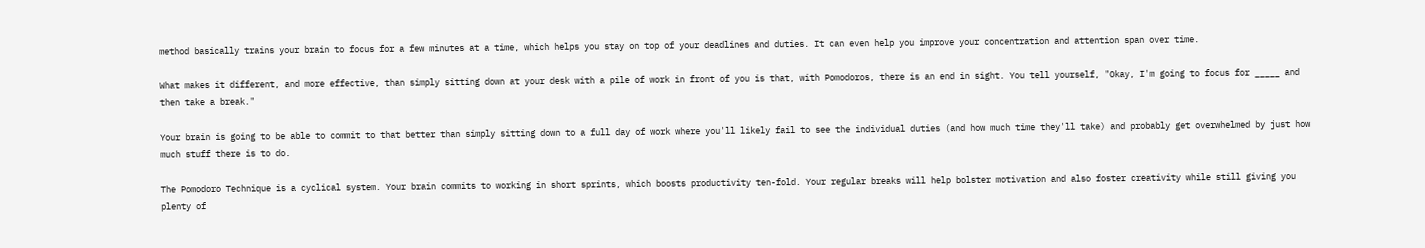method basically trains your brain to focus for a few minutes at a time, which helps you stay on top of your deadlines and duties. It can even help you improve your concentration and attention span over time.

What makes it different, and more effective, than simply sitting down at your desk with a pile of work in front of you is that, with Pomodoros, there is an end in sight. You tell yourself, "Okay, I'm going to focus for _____ and then take a break."

Your brain is going to be able to commit to that better than simply sitting down to a full day of work where you'll likely fail to see the individual duties (and how much time they'll take) and probably get overwhelmed by just how much stuff there is to do.

The Pomodoro Technique is a cyclical system. Your brain commits to working in short sprints, which boosts productivity ten-fold. Your regular breaks will help bolster motivation and also foster creativity while still giving you plenty of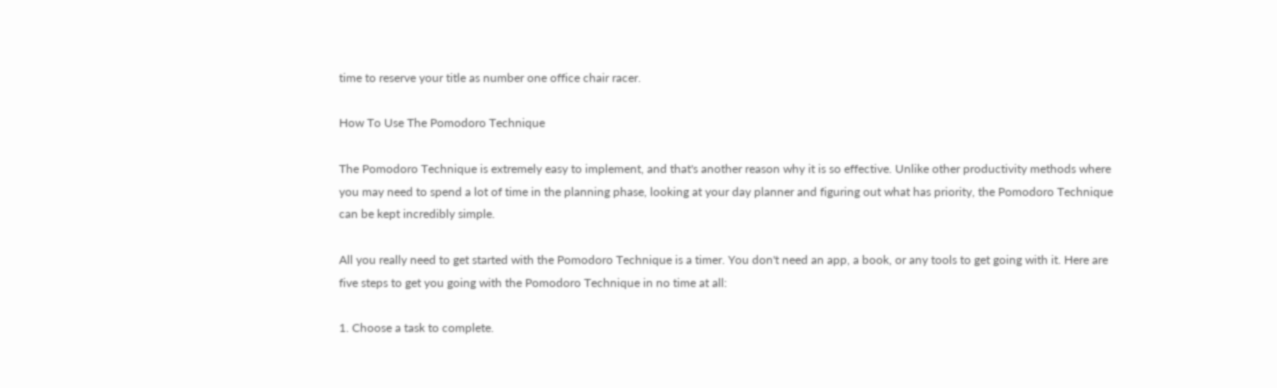time to reserve your title as number one office chair racer.

How To Use The Pomodoro Technique

The Pomodoro Technique is extremely easy to implement, and that's another reason why it is so effective. Unlike other productivity methods where you may need to spend a lot of time in the planning phase, looking at your day planner and figuring out what has priority, the Pomodoro Technique can be kept incredibly simple.

All you really need to get started with the Pomodoro Technique is a timer. You don't need an app, a book, or any tools to get going with it. Here are five steps to get you going with the Pomodoro Technique in no time at all:

1. Choose a task to complete.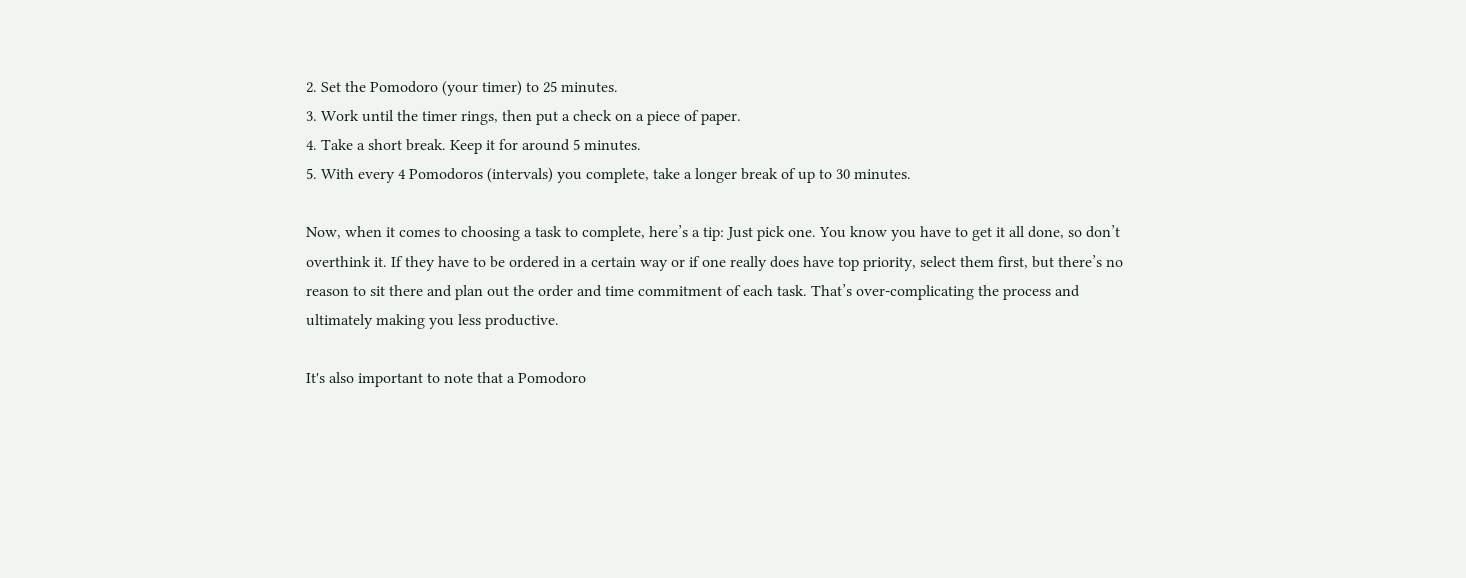2. Set the Pomodoro (your timer) to 25 minutes.
3. Work until the timer rings, then put a check on a piece of paper.
4. Take a short break. Keep it for around 5 minutes.
5. With every 4 Pomodoros (intervals) you complete, take a longer break of up to 30 minutes.

Now, when it comes to choosing a task to complete, here’s a tip: Just pick one. You know you have to get it all done, so don’t overthink it. If they have to be ordered in a certain way or if one really does have top priority, select them first, but there’s no reason to sit there and plan out the order and time commitment of each task. That’s over-complicating the process and ultimately making you less productive.

It's also important to note that a Pomodoro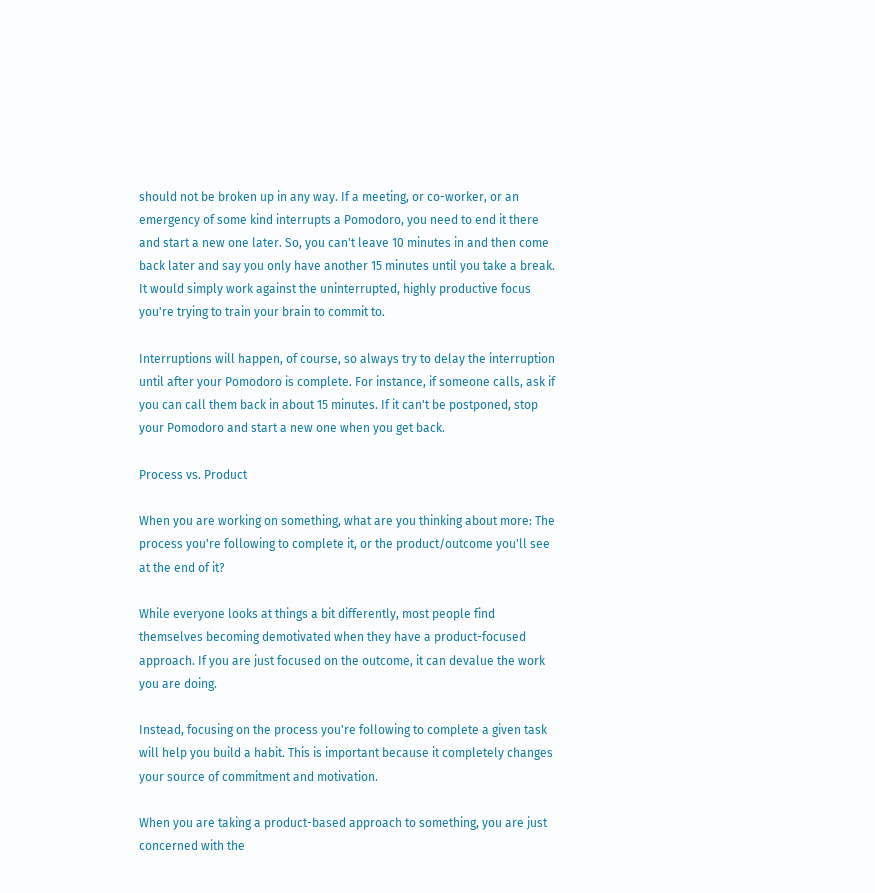should not be broken up in any way. If a meeting, or co-worker, or an emergency of some kind interrupts a Pomodoro, you need to end it there and start a new one later. So, you can't leave 10 minutes in and then come back later and say you only have another 15 minutes until you take a break. It would simply work against the uninterrupted, highly productive focus you're trying to train your brain to commit to.

Interruptions will happen, of course, so always try to delay the interruption until after your Pomodoro is complete. For instance, if someone calls, ask if you can call them back in about 15 minutes. If it can't be postponed, stop your Pomodoro and start a new one when you get back.

Process vs. Product

When you are working on something, what are you thinking about more: The process you're following to complete it, or the product/outcome you'll see at the end of it?

While everyone looks at things a bit differently, most people find themselves becoming demotivated when they have a product-focused approach. If you are just focused on the outcome, it can devalue the work you are doing.

Instead, focusing on the process you're following to complete a given task will help you build a habit. This is important because it completely changes your source of commitment and motivation.

When you are taking a product-based approach to something, you are just concerned with the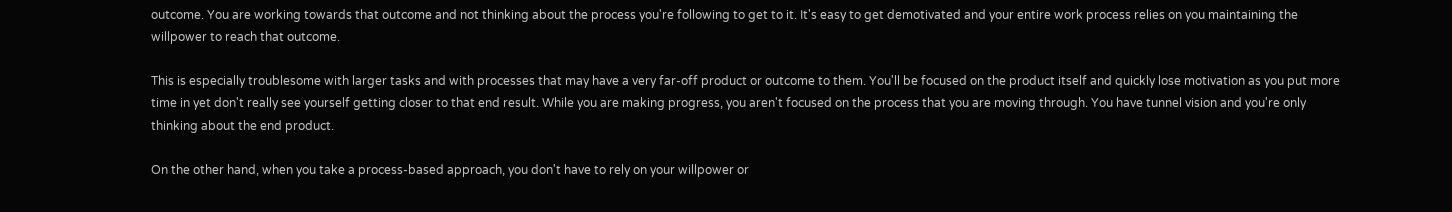outcome. You are working towards that outcome and not thinking about the process you're following to get to it. It's easy to get demotivated and your entire work process relies on you maintaining the willpower to reach that outcome.

This is especially troublesome with larger tasks and with processes that may have a very far-off product or outcome to them. You'll be focused on the product itself and quickly lose motivation as you put more time in yet don't really see yourself getting closer to that end result. While you are making progress, you aren't focused on the process that you are moving through. You have tunnel vision and you're only thinking about the end product.

On the other hand, when you take a process-based approach, you don't have to rely on your willpower or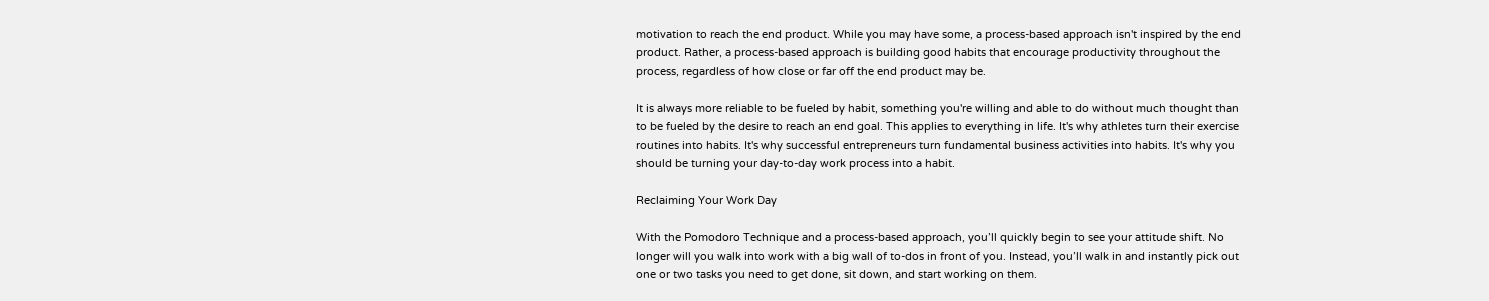motivation to reach the end product. While you may have some, a process-based approach isn't inspired by the end product. Rather, a process-based approach is building good habits that encourage productivity throughout the process, regardless of how close or far off the end product may be.

It is always more reliable to be fueled by habit, something you're willing and able to do without much thought than to be fueled by the desire to reach an end goal. This applies to everything in life. It's why athletes turn their exercise routines into habits. It's why successful entrepreneurs turn fundamental business activities into habits. It's why you should be turning your day-to-day work process into a habit.

Reclaiming Your Work Day

With the Pomodoro Technique and a process-based approach, you’ll quickly begin to see your attitude shift. No longer will you walk into work with a big wall of to-dos in front of you. Instead, you’ll walk in and instantly pick out one or two tasks you need to get done, sit down, and start working on them.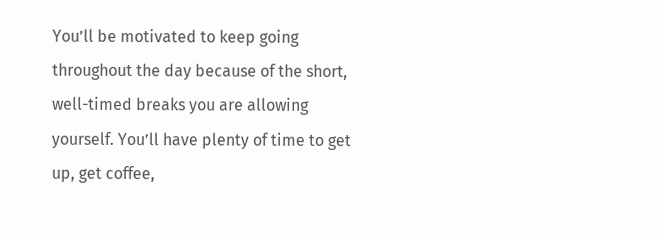You’ll be motivated to keep going throughout the day because of the short, well-timed breaks you are allowing yourself. You’ll have plenty of time to get up, get coffee,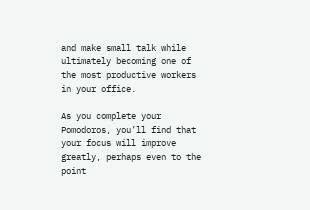and make small talk while ultimately becoming one of the most productive workers in your office.

As you complete your Pomodoros, you’ll find that your focus will improve greatly, perhaps even to the point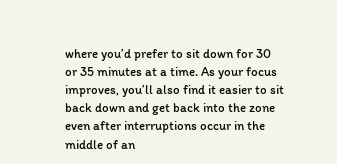where you’d prefer to sit down for 30 or 35 minutes at a time. As your focus improves, you’ll also find it easier to sit back down and get back into the zone even after interruptions occur in the middle of an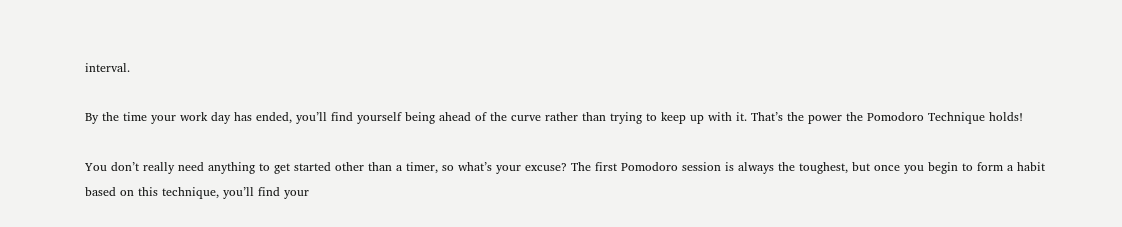interval.

By the time your work day has ended, you’ll find yourself being ahead of the curve rather than trying to keep up with it. That’s the power the Pomodoro Technique holds!

You don’t really need anything to get started other than a timer, so what’s your excuse? The first Pomodoro session is always the toughest, but once you begin to form a habit based on this technique, you’ll find your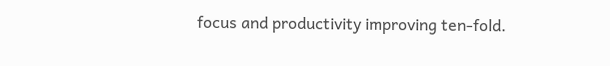focus and productivity improving ten-fold.